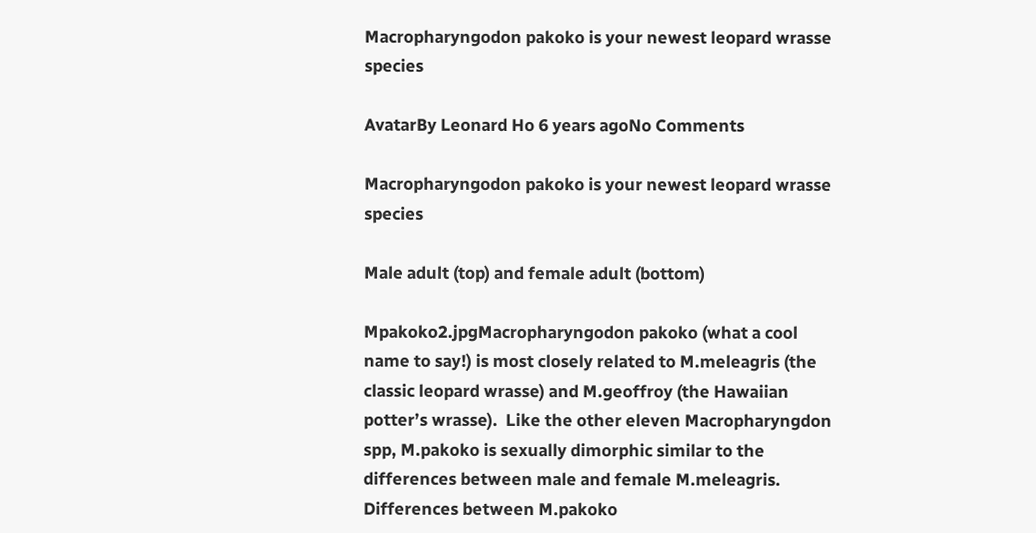Macropharyngodon pakoko is your newest leopard wrasse species

AvatarBy Leonard Ho 6 years agoNo Comments

Macropharyngodon pakoko is your newest leopard wrasse species

Male adult (top) and female adult (bottom)

Mpakoko2.jpgMacropharyngodon pakoko (what a cool name to say!) is most closely related to M.meleagris (the classic leopard wrasse) and M.geoffroy (the Hawaiian potter’s wrasse).  Like the other eleven Macropharyngdon spp, M.pakoko is sexually dimorphic similar to the differences between male and female M.meleagris.  Differences between M.pakoko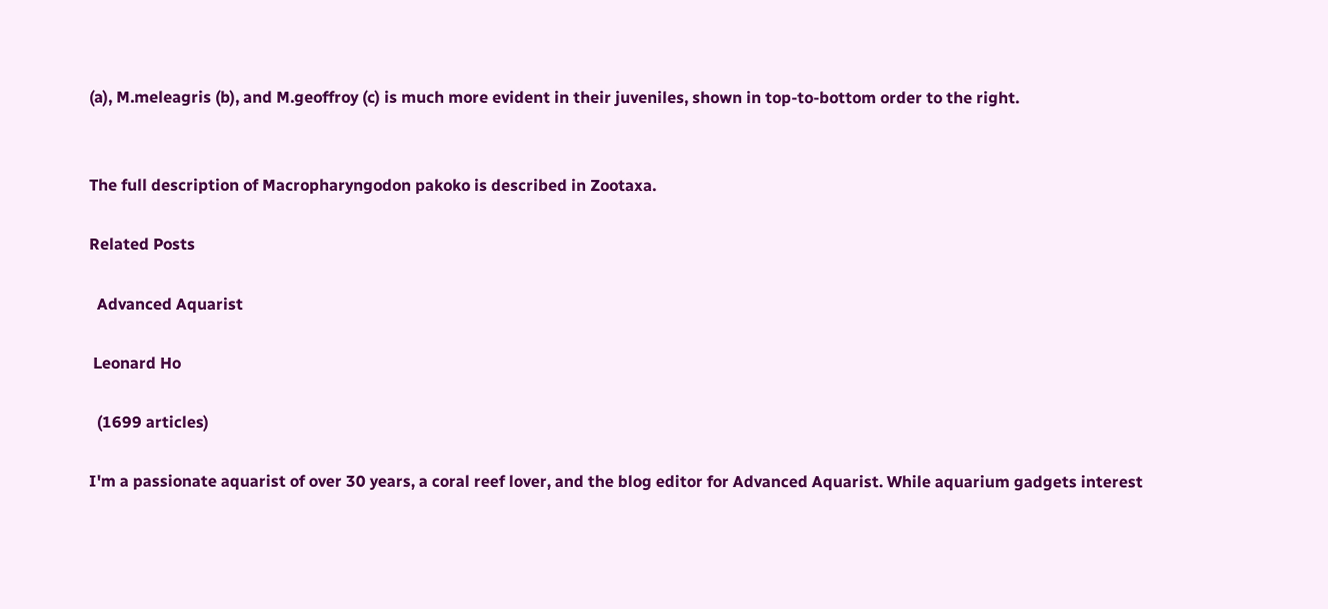(a), M.meleagris (b), and M.geoffroy (c) is much more evident in their juveniles, shown in top-to-bottom order to the right.


The full description of Macropharyngodon pakoko is described in Zootaxa.

Related Posts

  Advanced Aquarist

 Leonard Ho

  (1699 articles)

I'm a passionate aquarist of over 30 years, a coral reef lover, and the blog editor for Advanced Aquarist. While aquarium gadgets interest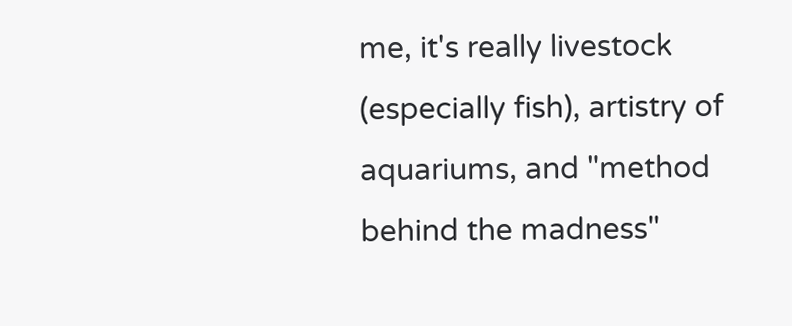me, it's really livestock (especially fish), artistry of aquariums, and "method behind the madness"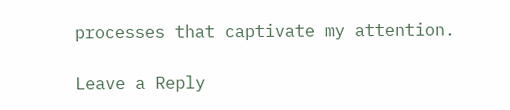processes that captivate my attention.

Leave a Reply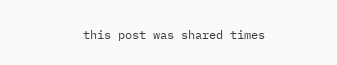this post was shared times